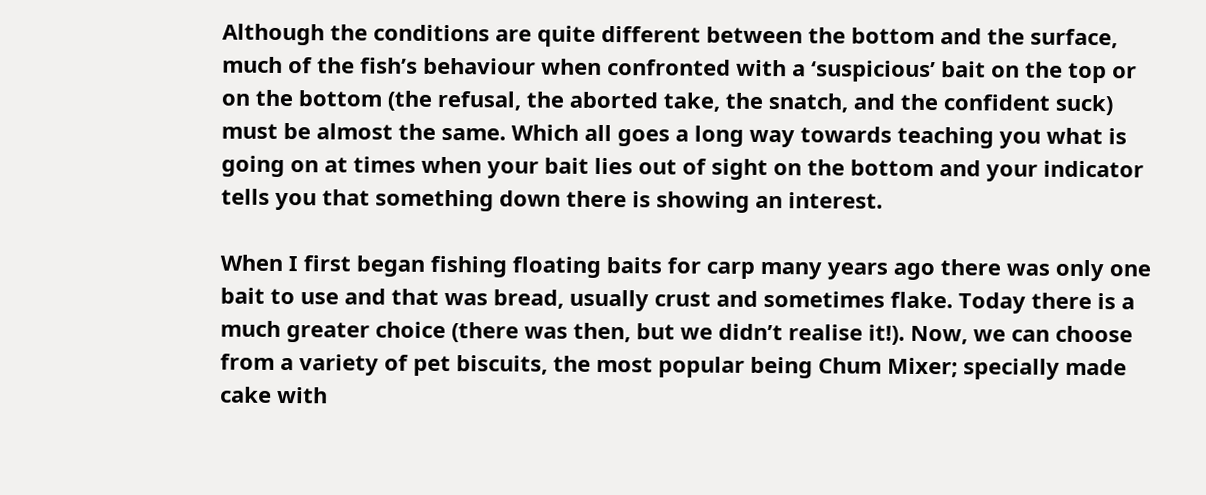Although the conditions are quite different between the bottom and the surface, much of the fish’s behaviour when confronted with a ‘suspicious’ bait on the top or on the bottom (the refusal, the aborted take, the snatch, and the confident suck) must be almost the same. Which all goes a long way towards teaching you what is going on at times when your bait lies out of sight on the bottom and your indicator tells you that something down there is showing an interest.

When I first began fishing floating baits for carp many years ago there was only one bait to use and that was bread, usually crust and sometimes flake. Today there is a much greater choice (there was then, but we didn’t realise it!). Now, we can choose from a variety of pet biscuits, the most popular being Chum Mixer; specially made cake with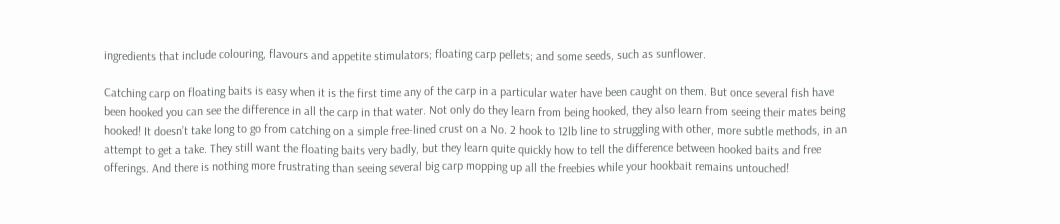ingredients that include colouring, flavours and appetite stimulators; floating carp pellets; and some seeds, such as sunflower.

Catching carp on floating baits is easy when it is the first time any of the carp in a particular water have been caught on them. But once several fish have been hooked you can see the difference in all the carp in that water. Not only do they learn from being hooked, they also learn from seeing their mates being hooked! It doesn’t take long to go from catching on a simple free-lined crust on a No. 2 hook to 12lb line to struggling with other, more subtle methods, in an attempt to get a take. They still want the floating baits very badly, but they learn quite quickly how to tell the difference between hooked baits and free offerings. And there is nothing more frustrating than seeing several big carp mopping up all the freebies while your hookbait remains untouched!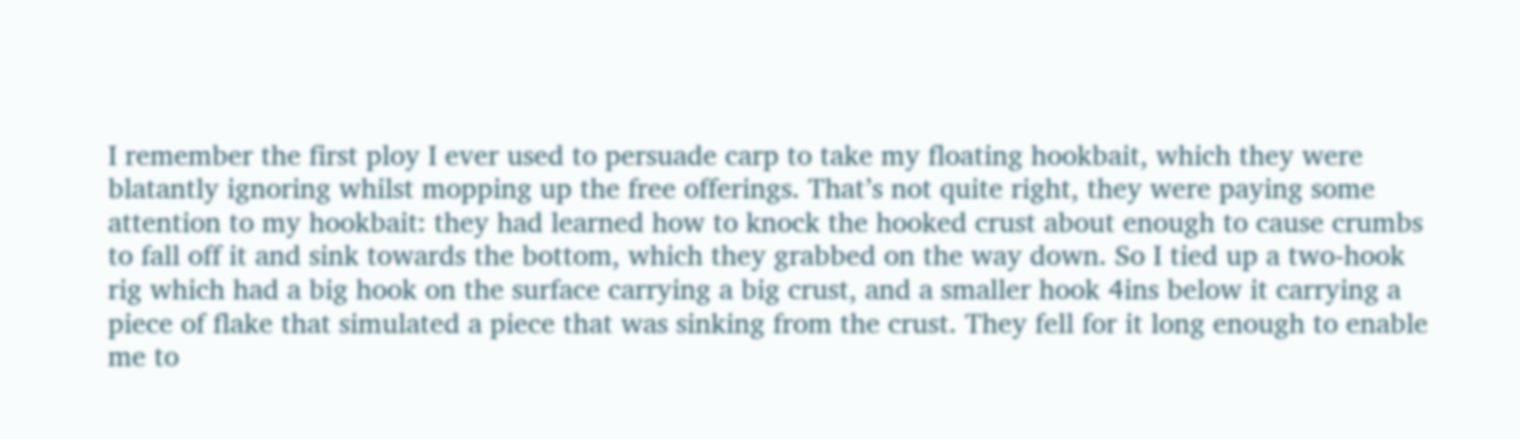I remember the first ploy I ever used to persuade carp to take my floating hookbait, which they were blatantly ignoring whilst mopping up the free offerings. That’s not quite right, they were paying some attention to my hookbait: they had learned how to knock the hooked crust about enough to cause crumbs to fall off it and sink towards the bottom, which they grabbed on the way down. So I tied up a two-hook rig which had a big hook on the surface carrying a big crust, and a smaller hook 4ins below it carrying a piece of flake that simulated a piece that was sinking from the crust. They fell for it long enough to enable me to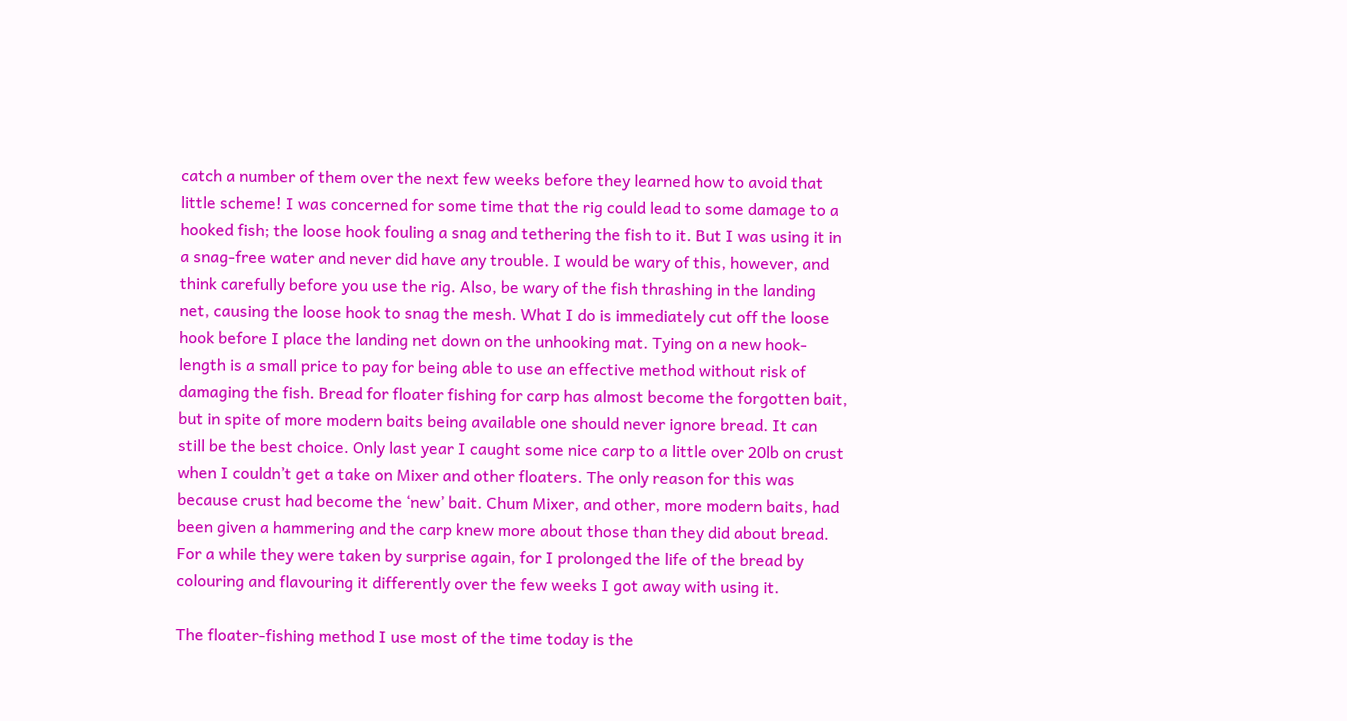catch a number of them over the next few weeks before they learned how to avoid that little scheme! I was concerned for some time that the rig could lead to some damage to a hooked fish; the loose hook fouling a snag and tethering the fish to it. But I was using it in a snag-free water and never did have any trouble. I would be wary of this, however, and think carefully before you use the rig. Also, be wary of the fish thrashing in the landing net, causing the loose hook to snag the mesh. What I do is immediately cut off the loose hook before I place the landing net down on the unhooking mat. Tying on a new hook-length is a small price to pay for being able to use an effective method without risk of damaging the fish. Bread for floater fishing for carp has almost become the forgotten bait, but in spite of more modern baits being available one should never ignore bread. It can still be the best choice. Only last year I caught some nice carp to a little over 20lb on crust when I couldn’t get a take on Mixer and other floaters. The only reason for this was because crust had become the ‘new’ bait. Chum Mixer, and other, more modern baits, had been given a hammering and the carp knew more about those than they did about bread. For a while they were taken by surprise again, for I prolonged the life of the bread by colouring and flavouring it differently over the few weeks I got away with using it.

The floater-fishing method I use most of the time today is the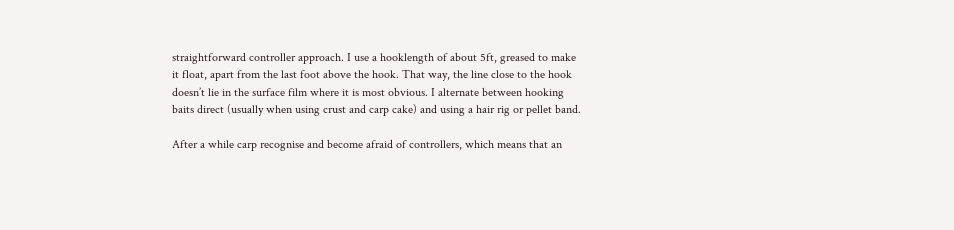straightforward controller approach. I use a hooklength of about 5ft, greased to make it float, apart from the last foot above the hook. That way, the line close to the hook doesn’t lie in the surface film where it is most obvious. I alternate between hooking baits direct (usually when using crust and carp cake) and using a hair rig or pellet band.

After a while carp recognise and become afraid of controllers, which means that an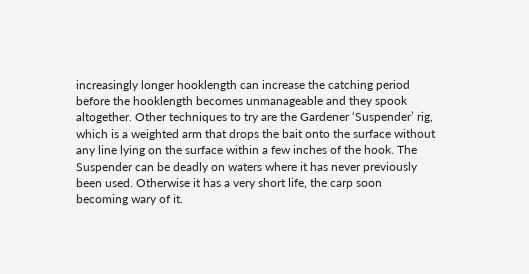increasingly longer hooklength can increase the catching period before the hooklength becomes unmanageable and they spook altogether. Other techniques to try are the Gardener ‘Suspender’ rig, which is a weighted arm that drops the bait onto the surface without any line lying on the surface within a few inches of the hook. The Suspender can be deadly on waters where it has never previously been used. Otherwise it has a very short life, the carp soon becoming wary of it.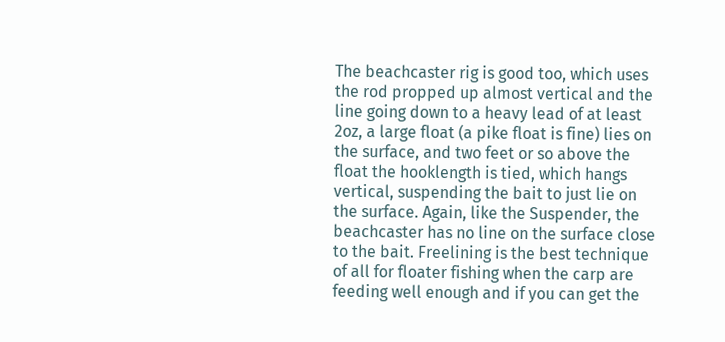The beachcaster rig is good too, which uses the rod propped up almost vertical and the line going down to a heavy lead of at least 2oz, a large float (a pike float is fine) lies on the surface, and two feet or so above the float the hooklength is tied, which hangs vertical, suspending the bait to just lie on the surface. Again, like the Suspender, the beachcaster has no line on the surface close to the bait. Freelining is the best technique of all for floater fishing when the carp are feeding well enough and if you can get the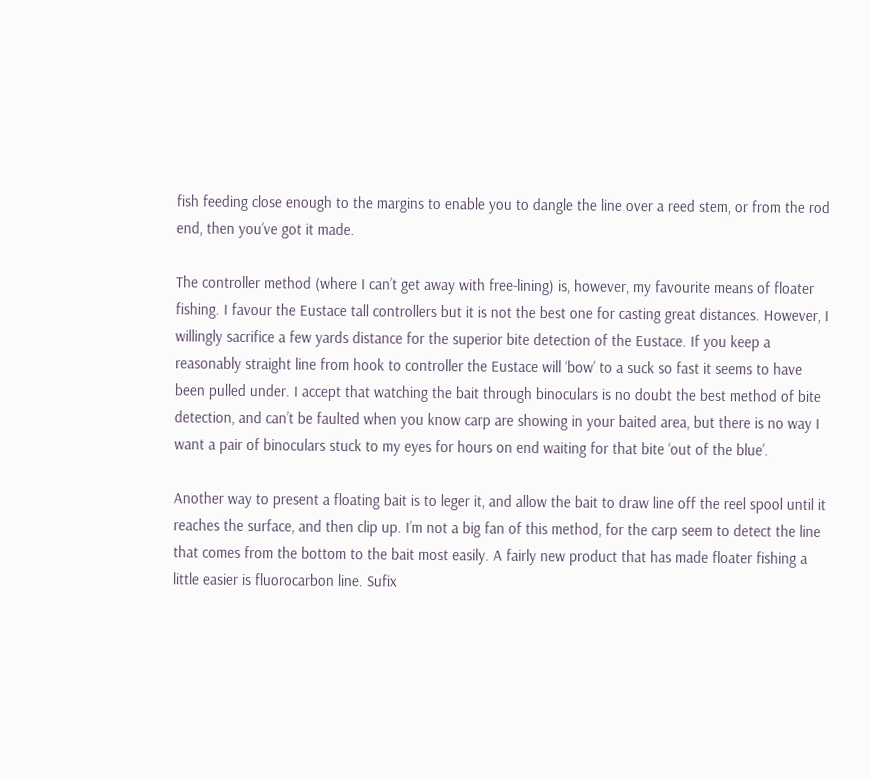fish feeding close enough to the margins to enable you to dangle the line over a reed stem, or from the rod end, then you’ve got it made.

The controller method (where I can’t get away with free-lining) is, however, my favourite means of floater fishing. I favour the Eustace tall controllers but it is not the best one for casting great distances. However, I willingly sacrifice a few yards distance for the superior bite detection of the Eustace. If you keep a reasonably straight line from hook to controller the Eustace will ‘bow’ to a suck so fast it seems to have been pulled under. I accept that watching the bait through binoculars is no doubt the best method of bite detection, and can’t be faulted when you know carp are showing in your baited area, but there is no way I want a pair of binoculars stuck to my eyes for hours on end waiting for that bite ‘out of the blue’.

Another way to present a floating bait is to leger it, and allow the bait to draw line off the reel spool until it reaches the surface, and then clip up. I’m not a big fan of this method, for the carp seem to detect the line that comes from the bottom to the bait most easily. A fairly new product that has made floater fishing a little easier is fluorocarbon line. Sufix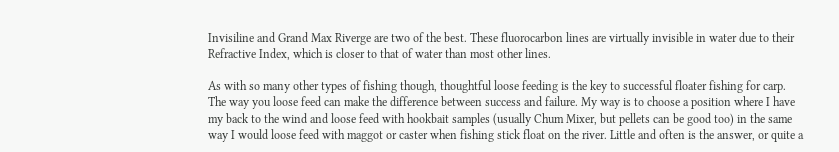Invisiline and Grand Max Riverge are two of the best. These fluorocarbon lines are virtually invisible in water due to their Refractive Index, which is closer to that of water than most other lines.

As with so many other types of fishing though, thoughtful loose feeding is the key to successful floater fishing for carp. The way you loose feed can make the difference between success and failure. My way is to choose a position where I have my back to the wind and loose feed with hookbait samples (usually Chum Mixer, but pellets can be good too) in the same way I would loose feed with maggot or caster when fishing stick float on the river. Little and often is the answer, or quite a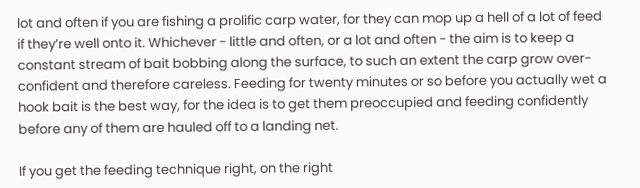lot and often if you are fishing a prolific carp water, for they can mop up a hell of a lot of feed if they’re well onto it. Whichever - little and often, or a lot and often - the aim is to keep a constant stream of bait bobbing along the surface, to such an extent the carp grow over-confident and therefore careless. Feeding for twenty minutes or so before you actually wet a hook bait is the best way, for the idea is to get them preoccupied and feeding confidently before any of them are hauled off to a landing net.

If you get the feeding technique right, on the right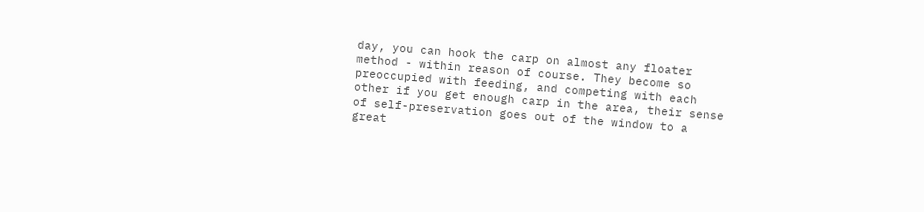day, you can hook the carp on almost any floater method - within reason of course. They become so preoccupied with feeding, and competing with each other if you get enough carp in the area, their sense of self-preservation goes out of the window to a great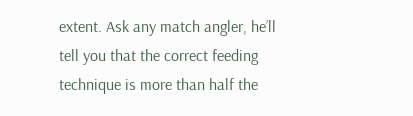extent. Ask any match angler, he’ll tell you that the correct feeding technique is more than half the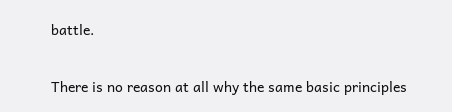battle.

There is no reason at all why the same basic principles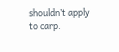shouldn’t apply to carp.